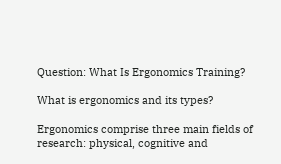Question: What Is Ergonomics Training?

What is ergonomics and its types?

Ergonomics comprise three main fields of research: physical, cognitive and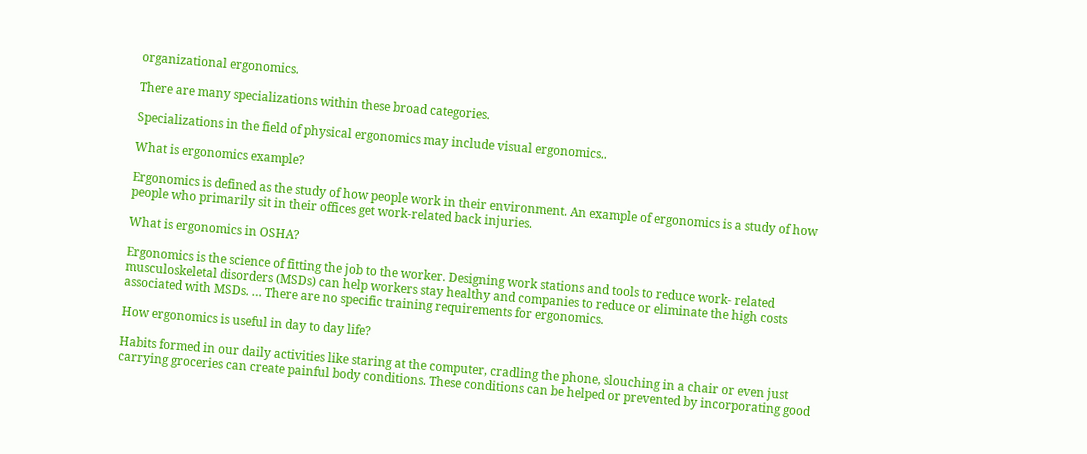organizational ergonomics.

There are many specializations within these broad categories.

Specializations in the field of physical ergonomics may include visual ergonomics..

What is ergonomics example?

Ergonomics is defined as the study of how people work in their environment. An example of ergonomics is a study of how people who primarily sit in their offices get work-related back injuries.

What is ergonomics in OSHA?

Ergonomics is the science of fitting the job to the worker. Designing work stations and tools to reduce work- related musculoskeletal disorders (MSDs) can help workers stay healthy and companies to reduce or eliminate the high costs associated with MSDs. … There are no specific training requirements for ergonomics.

How ergonomics is useful in day to day life?

Habits formed in our daily activities like staring at the computer, cradling the phone, slouching in a chair or even just carrying groceries can create painful body conditions. These conditions can be helped or prevented by incorporating good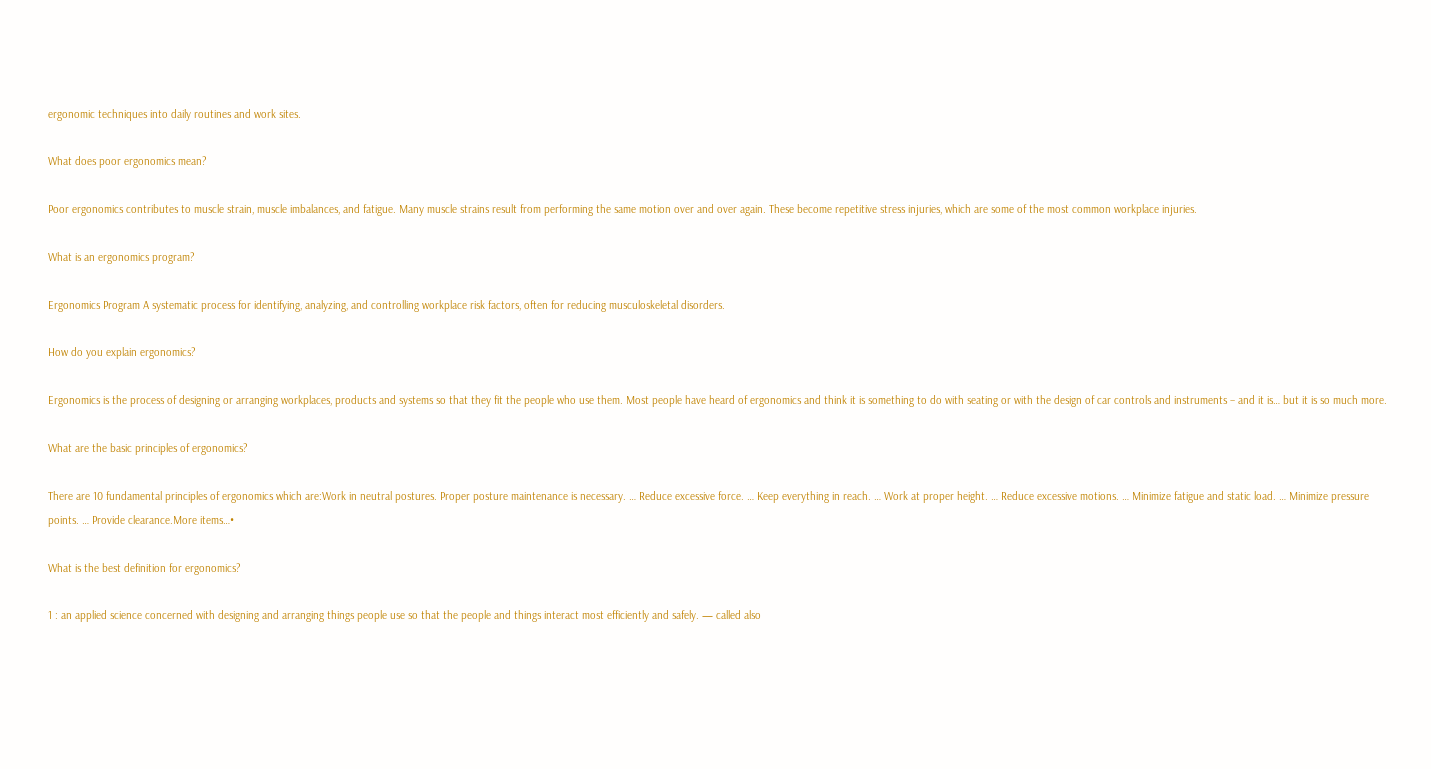ergonomic techniques into daily routines and work sites.

What does poor ergonomics mean?

Poor ergonomics contributes to muscle strain, muscle imbalances, and fatigue. Many muscle strains result from performing the same motion over and over again. These become repetitive stress injuries, which are some of the most common workplace injuries.

What is an ergonomics program?

Ergonomics Program A systematic process for identifying, analyzing, and controlling workplace risk factors, often for reducing musculoskeletal disorders.

How do you explain ergonomics?

Ergonomics is the process of designing or arranging workplaces, products and systems so that they fit the people who use them. Most people have heard of ergonomics and think it is something to do with seating or with the design of car controls and instruments – and it is… but it is so much more.

What are the basic principles of ergonomics?

There are 10 fundamental principles of ergonomics which are:Work in neutral postures. Proper posture maintenance is necessary. … Reduce excessive force. … Keep everything in reach. … Work at proper height. … Reduce excessive motions. … Minimize fatigue and static load. … Minimize pressure points. … Provide clearance.More items…•

What is the best definition for ergonomics?

1 : an applied science concerned with designing and arranging things people use so that the people and things interact most efficiently and safely. — called also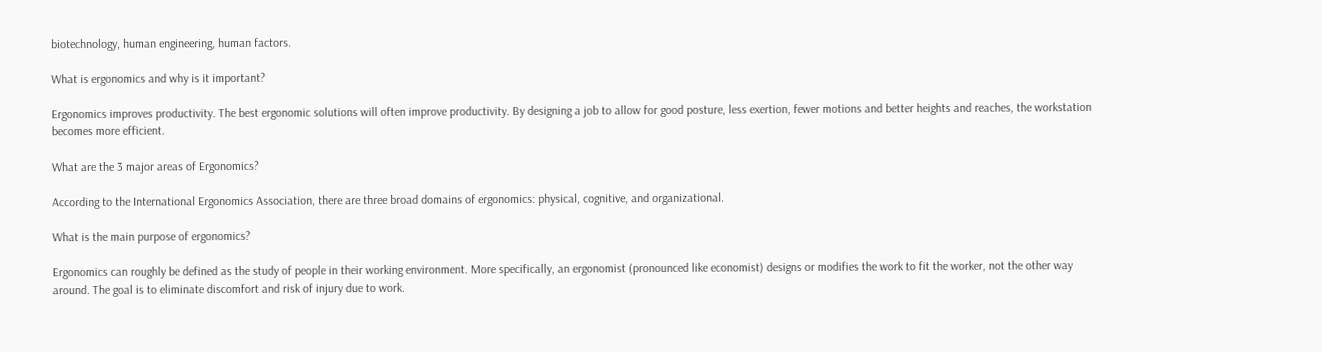biotechnology, human engineering, human factors.

What is ergonomics and why is it important?

Ergonomics improves productivity. The best ergonomic solutions will often improve productivity. By designing a job to allow for good posture, less exertion, fewer motions and better heights and reaches, the workstation becomes more efficient.

What are the 3 major areas of Ergonomics?

According to the International Ergonomics Association, there are three broad domains of ergonomics: physical, cognitive, and organizational.

What is the main purpose of ergonomics?

Ergonomics can roughly be defined as the study of people in their working environment. More specifically, an ergonomist (pronounced like economist) designs or modifies the work to fit the worker, not the other way around. The goal is to eliminate discomfort and risk of injury due to work.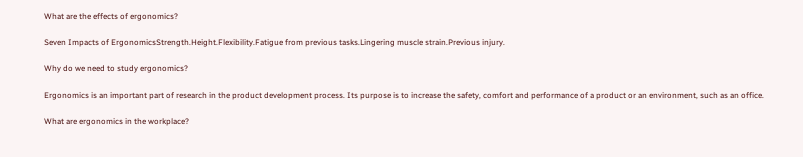What are the effects of ergonomics?

Seven Impacts of ErgonomicsStrength.Height.Flexibility.Fatigue from previous tasks.Lingering muscle strain.Previous injury.

Why do we need to study ergonomics?

Ergonomics is an important part of research in the product development process. Its purpose is to increase the safety, comfort and performance of a product or an environment, such as an office.

What are ergonomics in the workplace?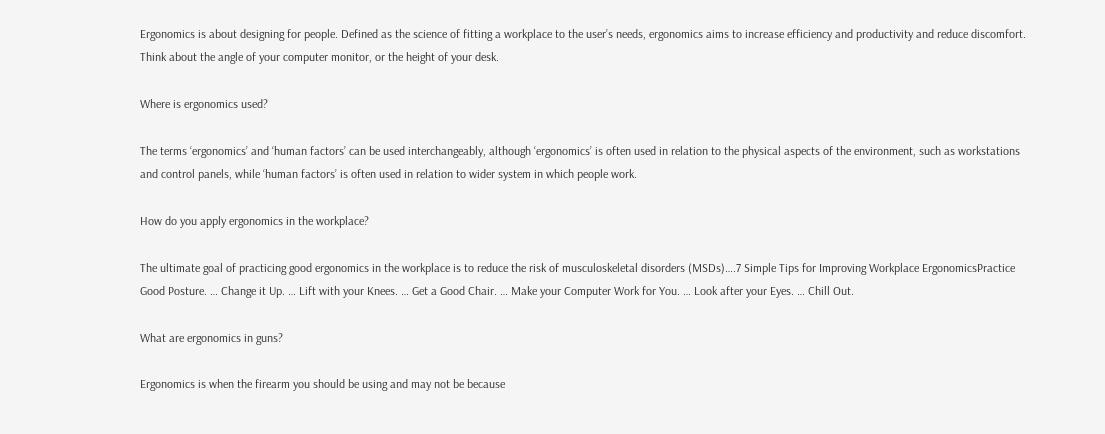Ergonomics is about designing for people. Defined as the science of fitting a workplace to the user’s needs, ergonomics aims to increase efficiency and productivity and reduce discomfort. Think about the angle of your computer monitor, or the height of your desk.

Where is ergonomics used?

The terms ‘ergonomics’ and ‘human factors’ can be used interchangeably, although ‘ergonomics’ is often used in relation to the physical aspects of the environment, such as workstations and control panels, while ‘human factors’ is often used in relation to wider system in which people work.

How do you apply ergonomics in the workplace?

The ultimate goal of practicing good ergonomics in the workplace is to reduce the risk of musculoskeletal disorders (MSDs)….7 Simple Tips for Improving Workplace ErgonomicsPractice Good Posture. … Change it Up. … Lift with your Knees. … Get a Good Chair. … Make your Computer Work for You. … Look after your Eyes. … Chill Out.

What are ergonomics in guns?

Ergonomics is when the firearm you should be using and may not be because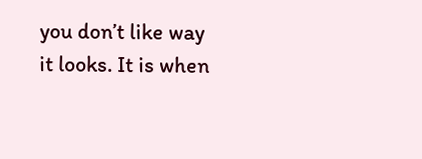you don’t like way it looks. It is when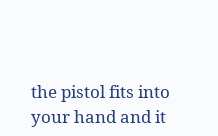the pistol fits into your hand and it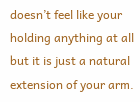doesn’t feel like your holding anything at all but it is just a natural extension of your arm.